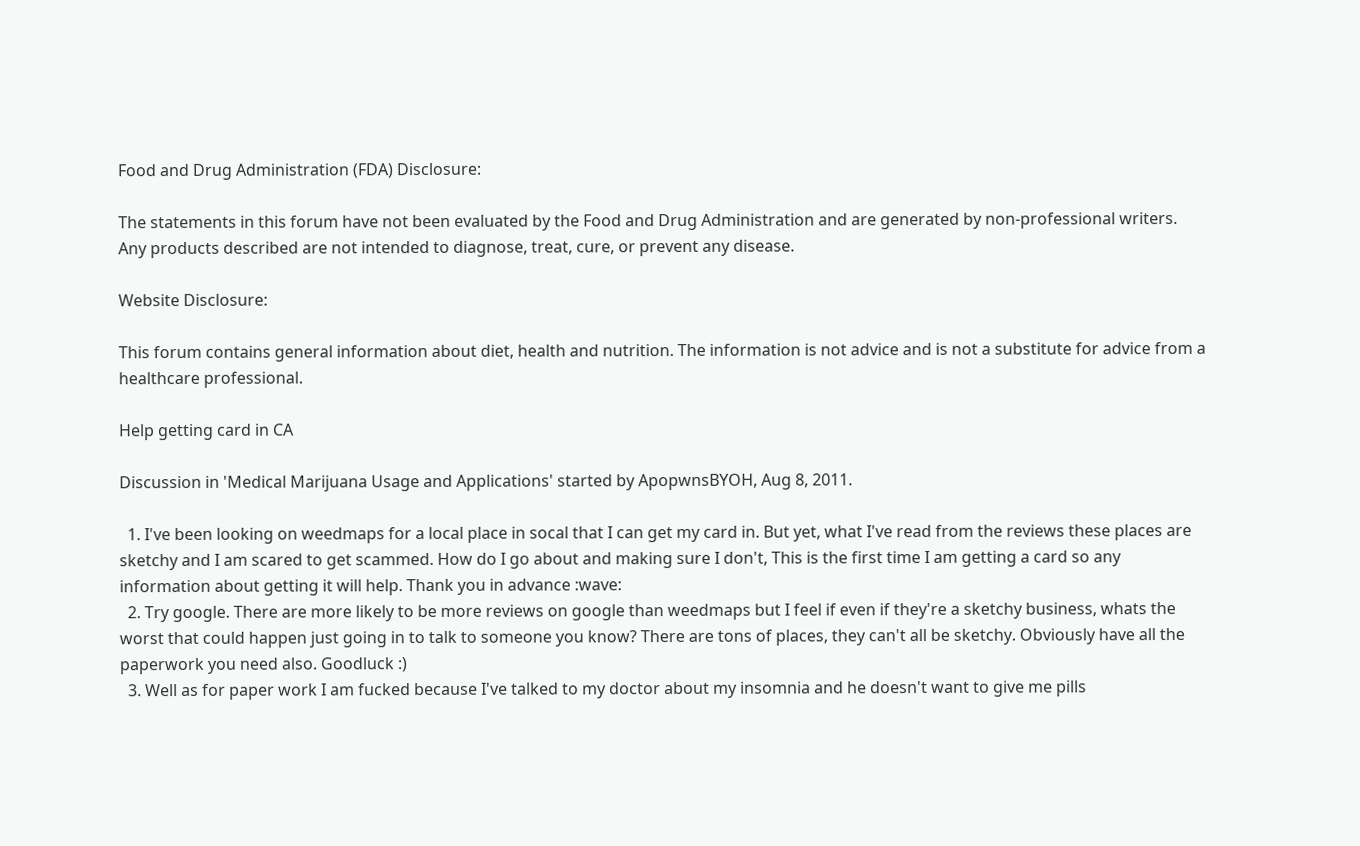Food and Drug Administration (FDA) Disclosure:

The statements in this forum have not been evaluated by the Food and Drug Administration and are generated by non-professional writers. Any products described are not intended to diagnose, treat, cure, or prevent any disease.

Website Disclosure:

This forum contains general information about diet, health and nutrition. The information is not advice and is not a substitute for advice from a healthcare professional.

Help getting card in CA

Discussion in 'Medical Marijuana Usage and Applications' started by ApopwnsBYOH, Aug 8, 2011.

  1. I've been looking on weedmaps for a local place in socal that I can get my card in. But yet, what I've read from the reviews these places are sketchy and I am scared to get scammed. How do I go about and making sure I don't, This is the first time I am getting a card so any information about getting it will help. Thank you in advance :wave:
  2. Try google. There are more likely to be more reviews on google than weedmaps but I feel if even if they're a sketchy business, whats the worst that could happen just going in to talk to someone you know? There are tons of places, they can't all be sketchy. Obviously have all the paperwork you need also. Goodluck :)
  3. Well as for paper work I am fucked because I've talked to my doctor about my insomnia and he doesn't want to give me pills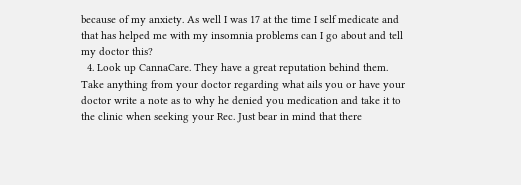because of my anxiety. As well I was 17 at the time I self medicate and that has helped me with my insomnia problems can I go about and tell my doctor this?
  4. Look up CannaCare. They have a great reputation behind them. Take anything from your doctor regarding what ails you or have your doctor write a note as to why he denied you medication and take it to the clinic when seeking your Rec. Just bear in mind that there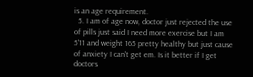is an age requirement.
  5. I am of age now, doctor just rejected the use of pills just said I need more exercise but I am 5'11 and weight 165 pretty healthy but just cause of anxiety I can't get em. Is it better if I get doctors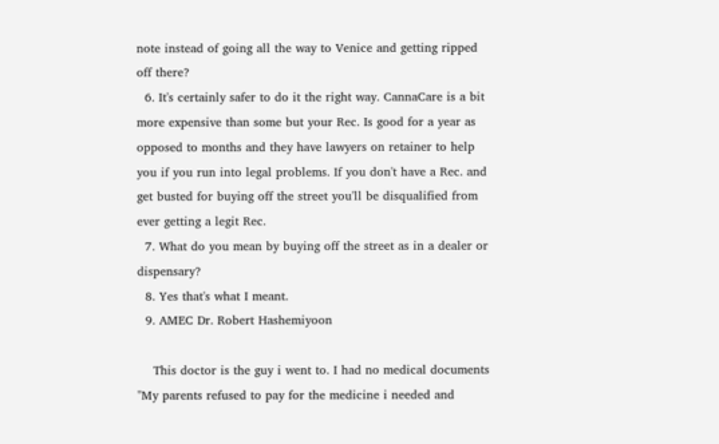note instead of going all the way to Venice and getting ripped off there?
  6. It's certainly safer to do it the right way. CannaCare is a bit more expensive than some but your Rec. Is good for a year as opposed to months and they have lawyers on retainer to help you if you run into legal problems. If you don't have a Rec. and get busted for buying off the street you'll be disqualified from ever getting a legit Rec.
  7. What do you mean by buying off the street as in a dealer or dispensary?
  8. Yes that's what I meant.
  9. AMEC Dr. Robert Hashemiyoon

    This doctor is the guy i went to. I had no medical documents "My parents refused to pay for the medicine i needed and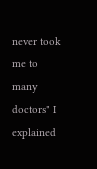never took me to many doctors" I explained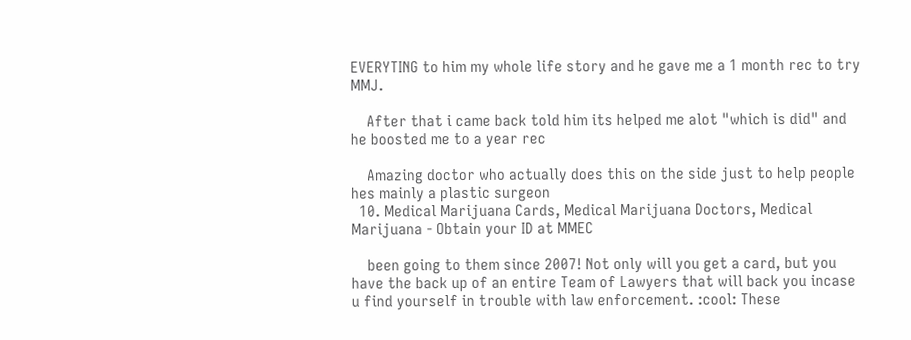EVERYTING to him my whole life story and he gave me a 1 month rec to try MMJ.

    After that i came back told him its helped me alot "which is did" and he boosted me to a year rec

    Amazing doctor who actually does this on the side just to help people hes mainly a plastic surgeon
  10. Medical Marijuana Cards, Medical Marijuana Doctors, Medical Marijuana - Obtain your ID at MMEC

    been going to them since 2007! Not only will you get a card, but you have the back up of an entire Team of Lawyers that will back you incase u find yourself in trouble with law enforcement. :cool: These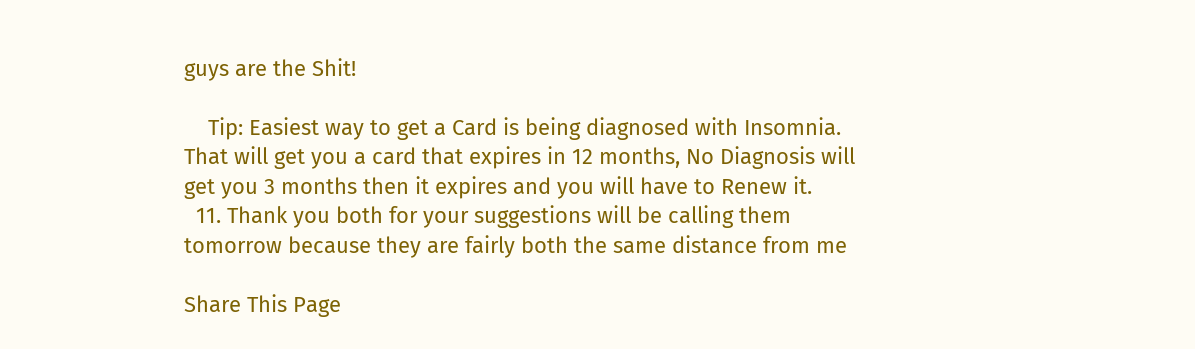guys are the Shit!

    Tip: Easiest way to get a Card is being diagnosed with Insomnia. That will get you a card that expires in 12 months, No Diagnosis will get you 3 months then it expires and you will have to Renew it.
  11. Thank you both for your suggestions will be calling them tomorrow because they are fairly both the same distance from me

Share This Page